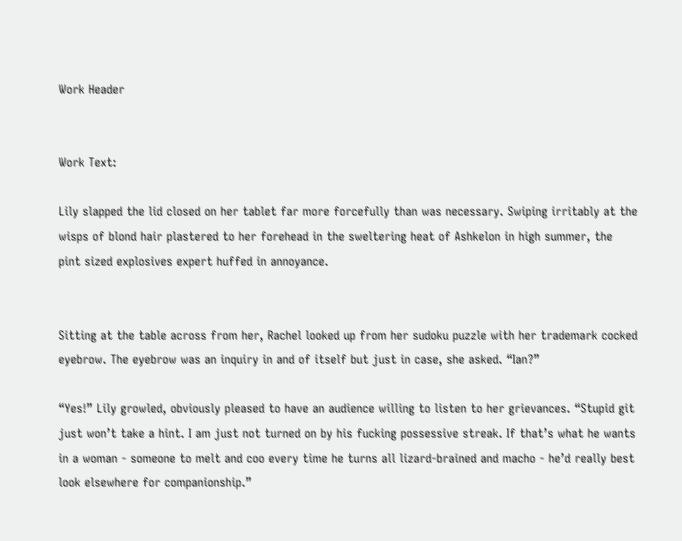Work Header


Work Text:

Lily slapped the lid closed on her tablet far more forcefully than was necessary. Swiping irritably at the wisps of blond hair plastered to her forehead in the sweltering heat of Ashkelon in high summer, the pint sized explosives expert huffed in annoyance.


Sitting at the table across from her, Rachel looked up from her sudoku puzzle with her trademark cocked eyebrow. The eyebrow was an inquiry in and of itself but just in case, she asked. “Ian?”

“Yes!” Lily growled, obviously pleased to have an audience willing to listen to her grievances. “Stupid git just won’t take a hint. I am just not turned on by his fucking possessive streak. If that’s what he wants in a woman - someone to melt and coo every time he turns all lizard-brained and macho - he’d really best look elsewhere for companionship.”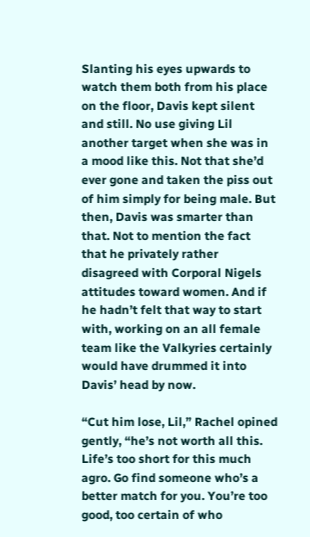Slanting his eyes upwards to watch them both from his place on the floor, Davis kept silent and still. No use giving Lil another target when she was in a mood like this. Not that she’d ever gone and taken the piss out of him simply for being male. But then, Davis was smarter than that. Not to mention the fact that he privately rather disagreed with Corporal Nigels attitudes toward women. And if he hadn’t felt that way to start with, working on an all female team like the Valkyries certainly would have drummed it into Davis’ head by now.

“Cut him lose, Lil,” Rachel opined gently, “he’s not worth all this. Life’s too short for this much agro. Go find someone who’s a better match for you. You’re too good, too certain of who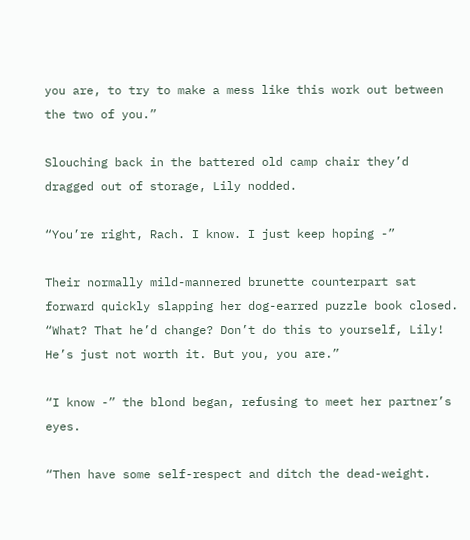you are, to try to make a mess like this work out between the two of you.”

Slouching back in the battered old camp chair they’d dragged out of storage, Lily nodded.

“You’re right, Rach. I know. I just keep hoping -”

Their normally mild-mannered brunette counterpart sat forward quickly slapping her dog-earred puzzle book closed. “What? That he’d change? Don’t do this to yourself, Lily! He’s just not worth it. But you, you are.”

“I know -” the blond began, refusing to meet her partner’s eyes.

“Then have some self-respect and ditch the dead-weight.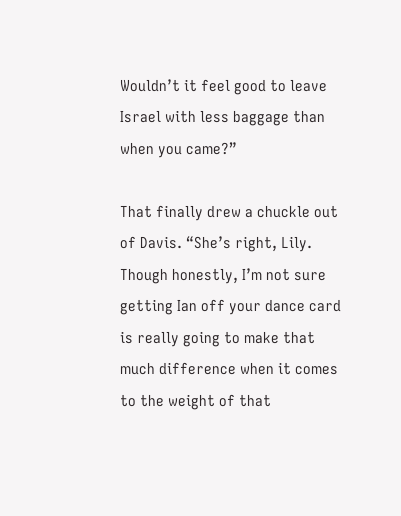Wouldn’t it feel good to leave Israel with less baggage than when you came?”

That finally drew a chuckle out of Davis. “She’s right, Lily. Though honestly, I’m not sure getting Ian off your dance card is really going to make that much difference when it comes to the weight of that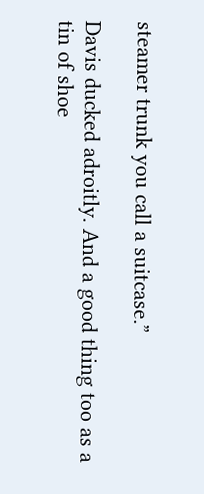steamer trunk you call a suitcase.”

Davis ducked adroitly. And a good thing too as a tin of shoe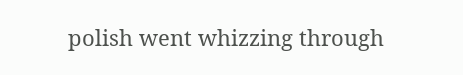polish went whizzing through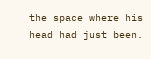the space where his head had just been.